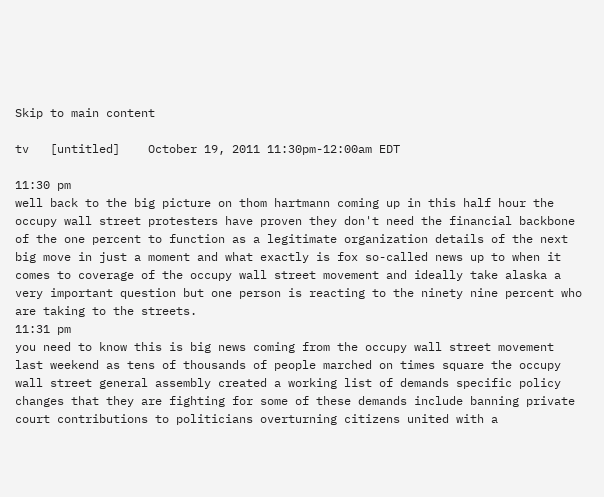Skip to main content

tv   [untitled]    October 19, 2011 11:30pm-12:00am EDT

11:30 pm
well back to the big picture on thom hartmann coming up in this half hour the occupy wall street protesters have proven they don't need the financial backbone of the one percent to function as a legitimate organization details of the next big move in just a moment and what exactly is fox so-called news up to when it comes to coverage of the occupy wall street movement and ideally take alaska a very important question but one person is reacting to the ninety nine percent who are taking to the streets.
11:31 pm
you need to know this is big news coming from the occupy wall street movement last weekend as tens of thousands of people marched on times square the occupy wall street general assembly created a working list of demands specific policy changes that they are fighting for some of these demands include banning private court contributions to politicians overturning citizens united with a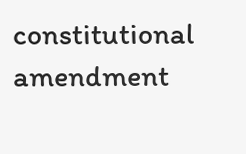constitutional amendment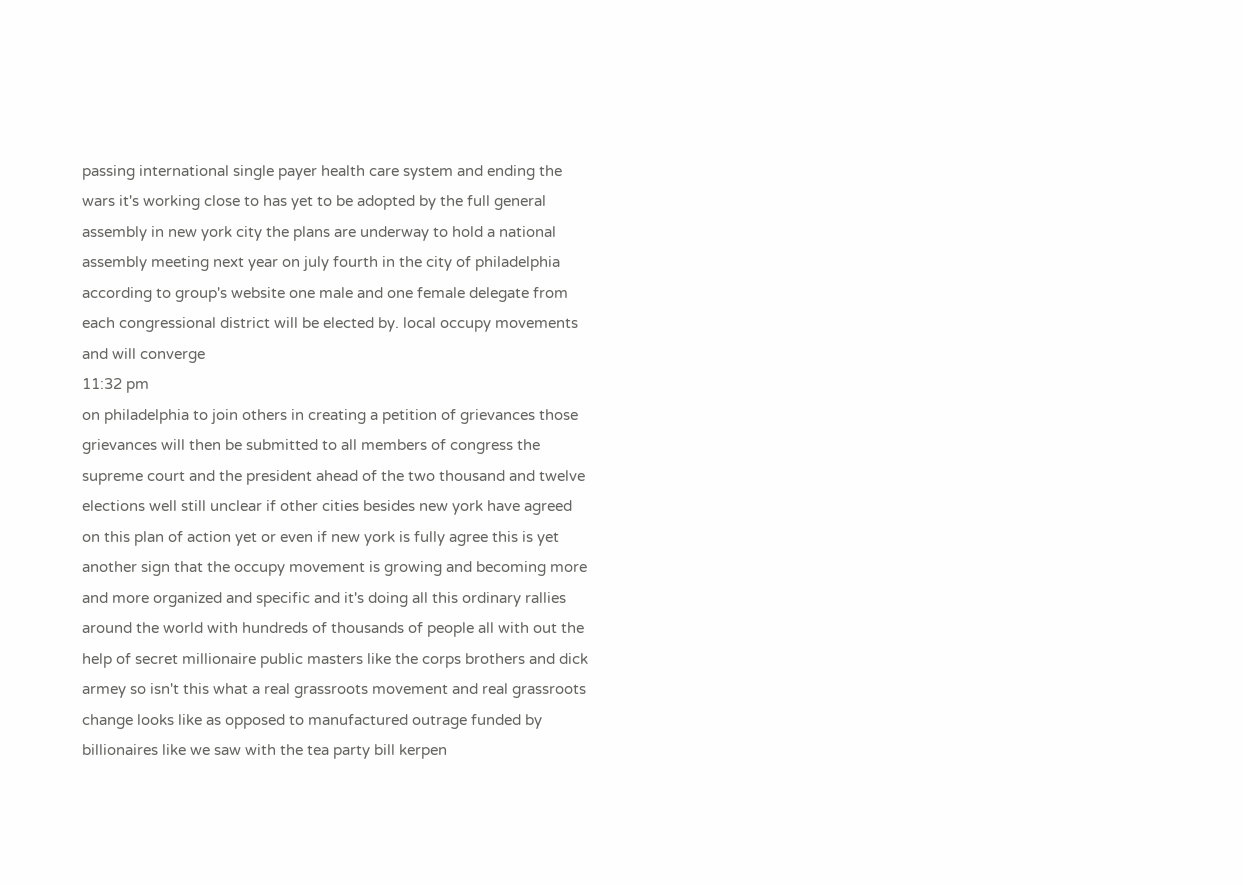passing international single payer health care system and ending the wars it's working close to has yet to be adopted by the full general assembly in new york city the plans are underway to hold a national assembly meeting next year on july fourth in the city of philadelphia according to group's website one male and one female delegate from each congressional district will be elected by. local occupy movements and will converge
11:32 pm
on philadelphia to join others in creating a petition of grievances those grievances will then be submitted to all members of congress the supreme court and the president ahead of the two thousand and twelve elections well still unclear if other cities besides new york have agreed on this plan of action yet or even if new york is fully agree this is yet another sign that the occupy movement is growing and becoming more and more organized and specific and it's doing all this ordinary rallies around the world with hundreds of thousands of people all with out the help of secret millionaire public masters like the corps brothers and dick armey so isn't this what a real grassroots movement and real grassroots change looks like as opposed to manufactured outrage funded by billionaires like we saw with the tea party bill kerpen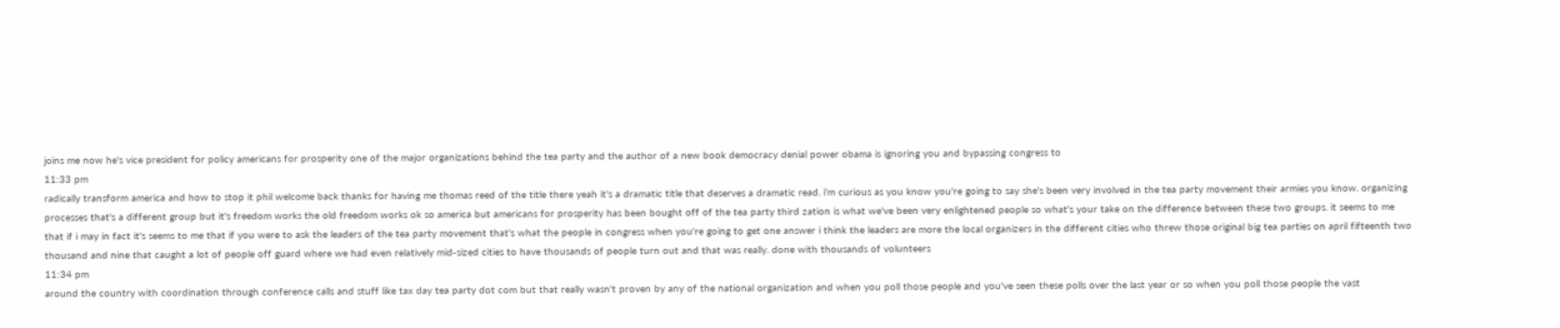joins me now he's vice president for policy americans for prosperity one of the major organizations behind the tea party and the author of a new book democracy denial power obama is ignoring you and bypassing congress to
11:33 pm
radically transform america and how to stop it phil welcome back thanks for having me thomas reed of the title there yeah it's a dramatic title that deserves a dramatic read. i'm curious as you know you're going to say she's been very involved in the tea party movement their armies you know. organizing processes that's a different group but it's freedom works the old freedom works ok so america but americans for prosperity has been bought off of the tea party third zation is what we've been very enlightened people so what's your take on the difference between these two groups. it seems to me that if i may in fact it's seems to me that if you were to ask the leaders of the tea party movement that's what the people in congress when you're going to get one answer i think the leaders are more the local organizers in the different cities who threw those original big tea parties on april fifteenth two thousand and nine that caught a lot of people off guard where we had even relatively mid-sized cities to have thousands of people turn out and that was really. done with thousands of volunteers
11:34 pm
around the country with coordination through conference calls and stuff like tax day tea party dot com but that really wasn't proven by any of the national organization and when you poll those people and you've seen these polls over the last year or so when you poll those people the vast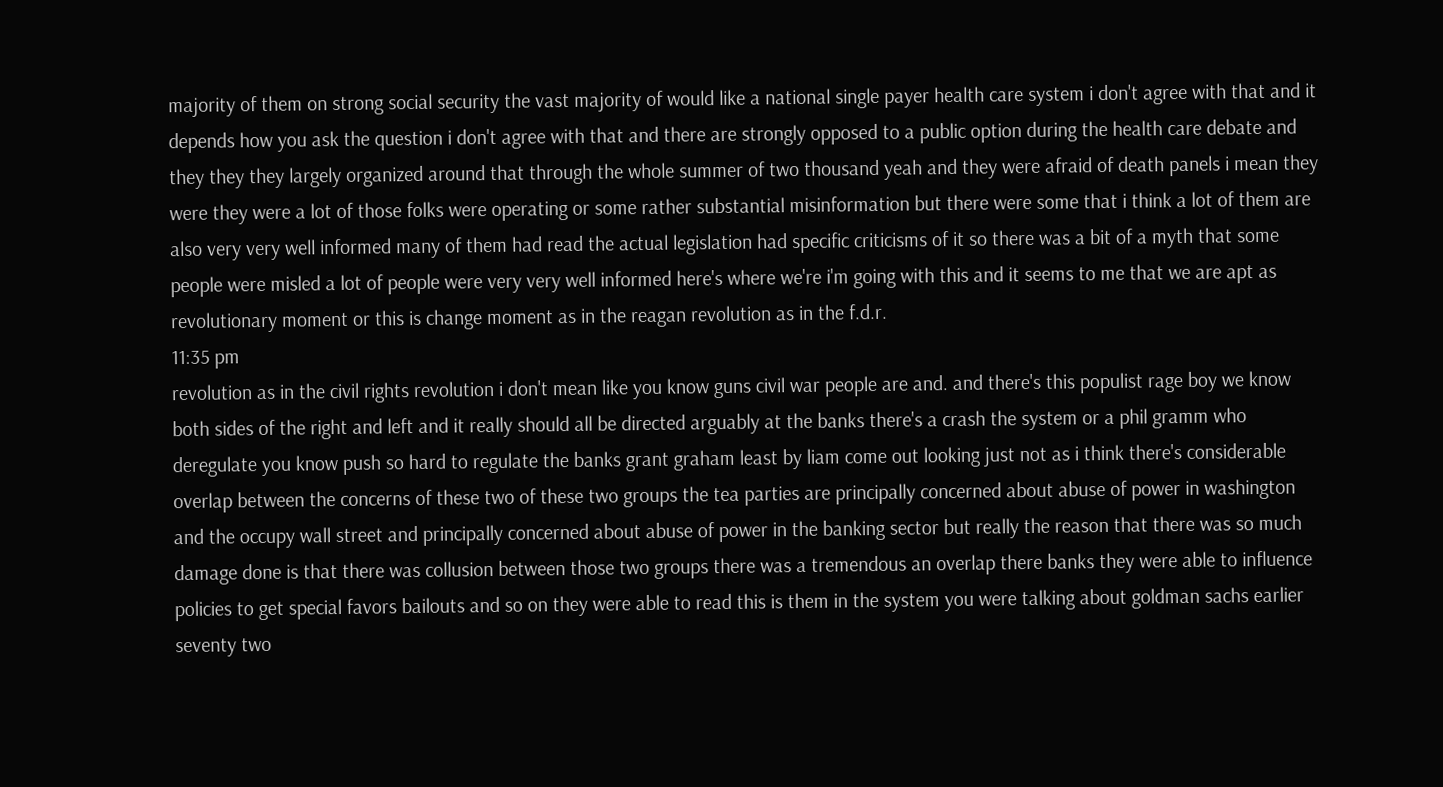majority of them on strong social security the vast majority of would like a national single payer health care system i don't agree with that and it depends how you ask the question i don't agree with that and there are strongly opposed to a public option during the health care debate and they they they largely organized around that through the whole summer of two thousand yeah and they were afraid of death panels i mean they were they were a lot of those folks were operating or some rather substantial misinformation but there were some that i think a lot of them are also very very well informed many of them had read the actual legislation had specific criticisms of it so there was a bit of a myth that some people were misled a lot of people were very very well informed here's where we're i'm going with this and it seems to me that we are apt as revolutionary moment or this is change moment as in the reagan revolution as in the f.d.r.
11:35 pm
revolution as in the civil rights revolution i don't mean like you know guns civil war people are and. and there's this populist rage boy we know both sides of the right and left and it really should all be directed arguably at the banks there's a crash the system or a phil gramm who deregulate you know push so hard to regulate the banks grant graham least by liam come out looking just not as i think there's considerable overlap between the concerns of these two of these two groups the tea parties are principally concerned about abuse of power in washington and the occupy wall street and principally concerned about abuse of power in the banking sector but really the reason that there was so much damage done is that there was collusion between those two groups there was a tremendous an overlap there banks they were able to influence policies to get special favors bailouts and so on they were able to read this is them in the system you were talking about goldman sachs earlier seventy two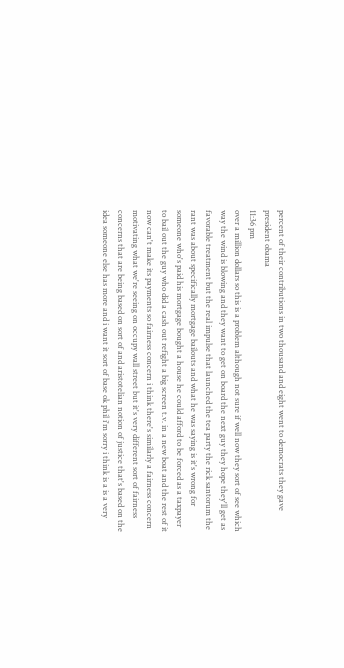percent of their contributions in two thousand and eight went to democrats they gave president obama
11:36 pm
over a million dollars so this is a problem although not sure if well now they sort of see which way the wind is blowing and they want to get on board the next guy they hope they'll get as favorable treatment but the real impulse that launched the tea party the rick santorum the rant was about specifically mortgage bailouts and what he was saying is it's wrong for someone who's paid his mortgage bought a house he could afford to be forced as a taxpayer to bail out the guy who did a cash out refight a big screen t.v. in a new boat and the rest of it now can't make its payments so fairness concern i think there's similarly a fairness concern motivating what we're seeing on occupy wall street but it's very different sort of fairness concerns that are being based on sort of and aristotelian notion of justice that's based on the idea someone else has more and i want it sort of base ok phil i'm sorry i think is a is a very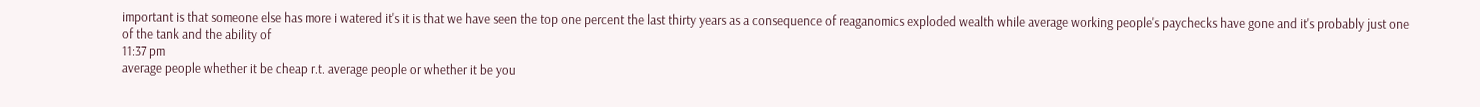important is that someone else has more i watered it's it is that we have seen the top one percent the last thirty years as a consequence of reaganomics exploded wealth while average working people's paychecks have gone and it's probably just one of the tank and the ability of
11:37 pm
average people whether it be cheap r.t. average people or whether it be you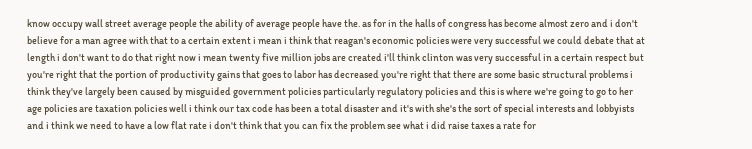know occupy wall street average people the ability of average people have the. as for in the halls of congress has become almost zero and i don't believe for a man agree with that to a certain extent i mean i think that reagan's economic policies were very successful we could debate that at length i don't want to do that right now i mean twenty five million jobs are created i'll think clinton was very successful in a certain respect but you're right that the portion of productivity gains that goes to labor has decreased you're right that there are some basic structural problems i think they've largely been caused by misguided government policies particularly regulatory policies and this is where we're going to go to her age policies are taxation policies well i think our tax code has been a total disaster and it's with she's the sort of special interests and lobbyists and i think we need to have a low flat rate i don't think that you can fix the problem see what i did raise taxes a rate for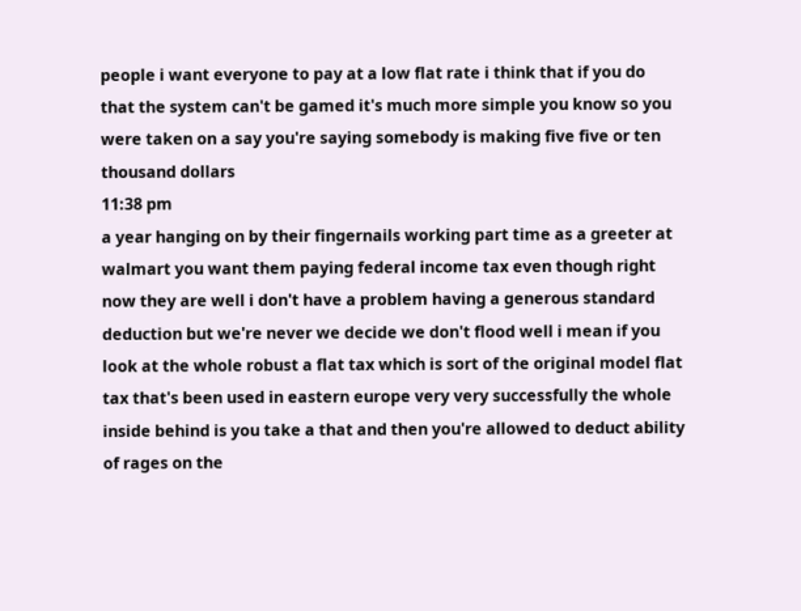people i want everyone to pay at a low flat rate i think that if you do that the system can't be gamed it's much more simple you know so you were taken on a say you're saying somebody is making five five or ten thousand dollars
11:38 pm
a year hanging on by their fingernails working part time as a greeter at walmart you want them paying federal income tax even though right now they are well i don't have a problem having a generous standard deduction but we're never we decide we don't flood well i mean if you look at the whole robust a flat tax which is sort of the original model flat tax that's been used in eastern europe very very successfully the whole inside behind is you take a that and then you're allowed to deduct ability of rages on the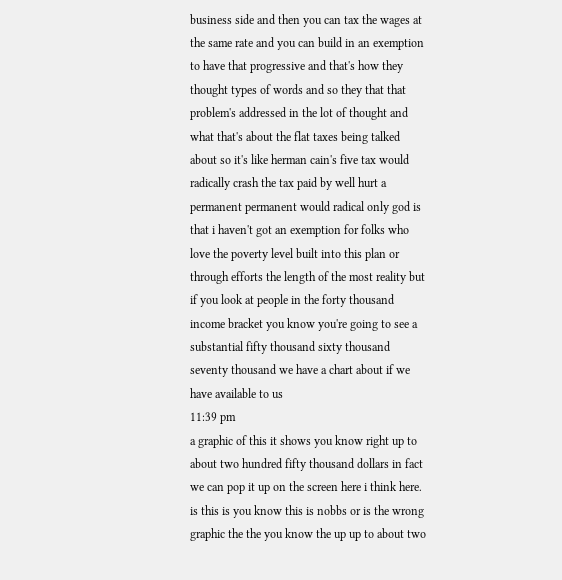business side and then you can tax the wages at the same rate and you can build in an exemption to have that progressive and that's how they thought types of words and so they that that problem's addressed in the lot of thought and what that's about the flat taxes being talked about so it's like herman cain's five tax would radically crash the tax paid by well hurt a permanent permanent would radical only god is that i haven't got an exemption for folks who love the poverty level built into this plan or through efforts the length of the most reality but if you look at people in the forty thousand income bracket you know you're going to see a substantial fifty thousand sixty thousand seventy thousand we have a chart about if we have available to us
11:39 pm
a graphic of this it shows you know right up to about two hundred fifty thousand dollars in fact we can pop it up on the screen here i think here. is this is you know this is nobbs or is the wrong graphic the the you know the up up to about two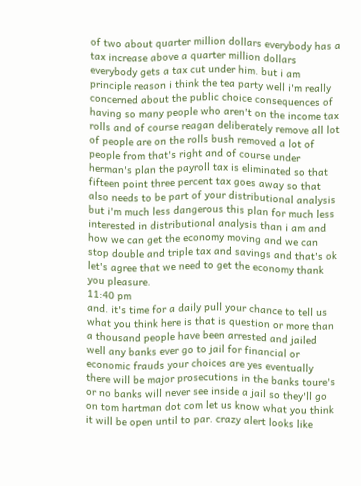of two about quarter million dollars everybody has a tax increase above a quarter million dollars everybody gets a tax cut under him. but i am principle reason i think the tea party well i'm really concerned about the public choice consequences of having so many people who aren't on the income tax rolls and of course reagan deliberately remove all lot of people are on the rolls bush removed a lot of people from that's right and of course under herman's plan the payroll tax is eliminated so that fifteen point three percent tax goes away so that also needs to be part of your distributional analysis but i'm much less dangerous this plan for much less interested in distributional analysis than i am and how we can get the economy moving and we can stop double and triple tax and savings and that's ok let's agree that we need to get the economy thank you pleasure.
11:40 pm
and. it's time for a daily pull your chance to tell us what you think here is that is question or more than a thousand people have been arrested and jailed well any banks ever go to jail for financial or economic frauds your choices are yes eventually there will be major prosecutions in the banks toure's or no banks will never see inside a jail so they'll go on tom hartman dot com let us know what you think it will be open until to par. crazy alert looks like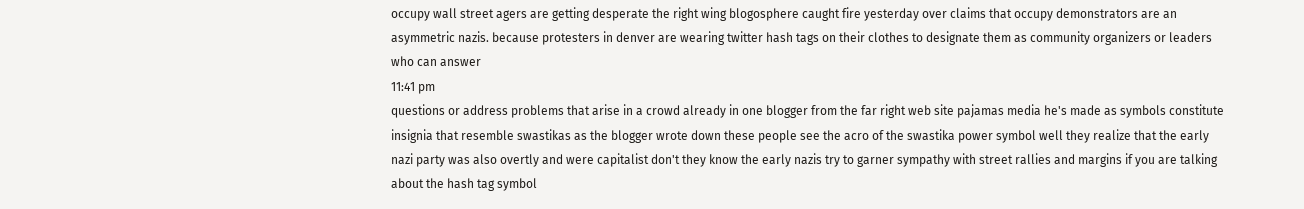occupy wall street agers are getting desperate the right wing blogosphere caught fire yesterday over claims that occupy demonstrators are an asymmetric nazis. because protesters in denver are wearing twitter hash tags on their clothes to designate them as community organizers or leaders who can answer
11:41 pm
questions or address problems that arise in a crowd already in one blogger from the far right web site pajamas media he's made as symbols constitute insignia that resemble swastikas as the blogger wrote down these people see the acro of the swastika power symbol well they realize that the early nazi party was also overtly and were capitalist don't they know the early nazis try to garner sympathy with street rallies and margins if you are talking about the hash tag symbol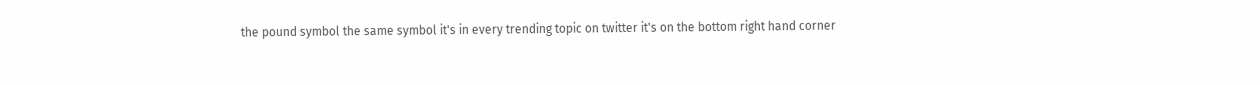the pound symbol the same symbol it's in every trending topic on twitter it's on the bottom right hand corner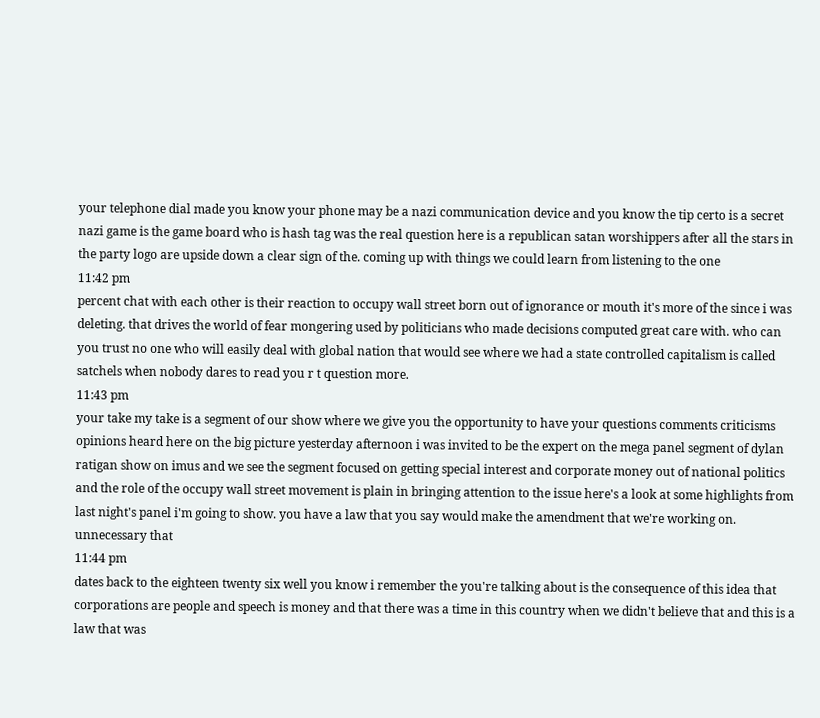your telephone dial made you know your phone may be a nazi communication device and you know the tip certo is a secret nazi game is the game board who is hash tag was the real question here is a republican satan worshippers after all the stars in the party logo are upside down a clear sign of the. coming up with things we could learn from listening to the one
11:42 pm
percent chat with each other is their reaction to occupy wall street born out of ignorance or mouth it's more of the since i was deleting. that drives the world of fear mongering used by politicians who made decisions computed great care with. who can you trust no one who will easily deal with global nation that would see where we had a state controlled capitalism is called satchels when nobody dares to read you r t question more.
11:43 pm
your take my take is a segment of our show where we give you the opportunity to have your questions comments criticisms opinions heard here on the big picture yesterday afternoon i was invited to be the expert on the mega panel segment of dylan ratigan show on imus and we see the segment focused on getting special interest and corporate money out of national politics and the role of the occupy wall street movement is plain in bringing attention to the issue here's a look at some highlights from last night's panel i'm going to show. you have a law that you say would make the amendment that we're working on. unnecessary that
11:44 pm
dates back to the eighteen twenty six well you know i remember the you're talking about is the consequence of this idea that corporations are people and speech is money and that there was a time in this country when we didn't believe that and this is a law that was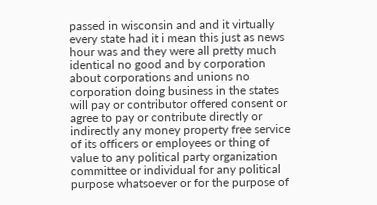passed in wisconsin and and it virtually every state had it i mean this just as news hour was and they were all pretty much identical no good and by corporation about corporations and unions no corporation doing business in the states will pay or contributor offered consent or agree to pay or contribute directly or indirectly any money property free service of its officers or employees or thing of value to any political party organization committee or individual for any political purpose whatsoever or for the purpose of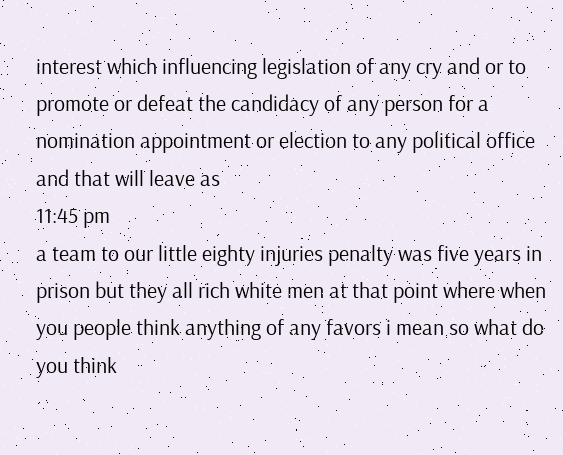interest which influencing legislation of any cry and or to promote or defeat the candidacy of any person for a nomination appointment or election to any political office and that will leave as
11:45 pm
a team to our little eighty injuries penalty was five years in prison but they all rich white men at that point where when you people think anything of any favors i mean so what do you think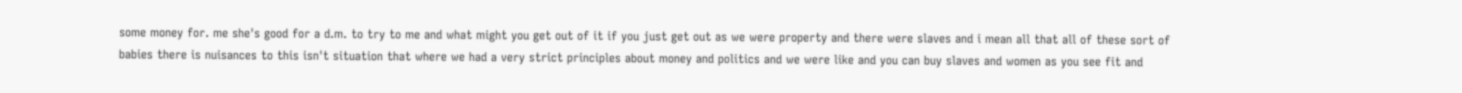some money for. me she's good for a d.m. to try to me and what might you get out of it if you just get out as we were property and there were slaves and i mean all that all of these sort of babies there is nuisances to this isn't situation that where we had a very strict principles about money and politics and we were like and you can buy slaves and women as you see fit and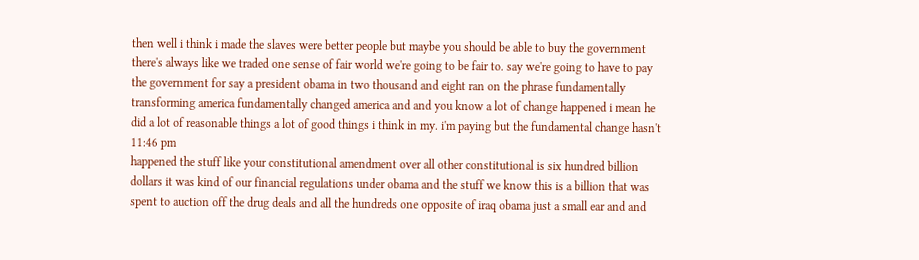then well i think i made the slaves were better people but maybe you should be able to buy the government there's always like we traded one sense of fair world we're going to be fair to. say we're going to have to pay the government for say a president obama in two thousand and eight ran on the phrase fundamentally transforming america fundamentally changed america and and you know a lot of change happened i mean he did a lot of reasonable things a lot of good things i think in my. i'm paying but the fundamental change hasn't
11:46 pm
happened the stuff like your constitutional amendment over all other constitutional is six hundred billion dollars it was kind of our financial regulations under obama and the stuff we know this is a billion that was spent to auction off the drug deals and all the hundreds one opposite of iraq obama just a small ear and and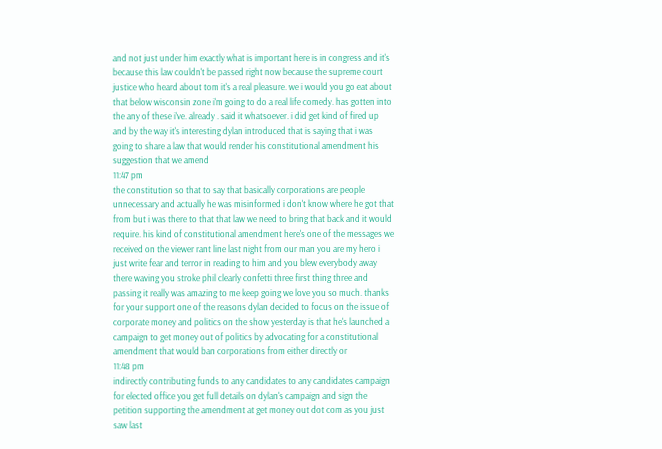and not just under him exactly what is important here is in congress and it's because this law couldn't be passed right now because the supreme court justice who heard about tom it's a real pleasure. we i would you go eat about that below wisconsin zone i'm going to do a real life comedy. has gotten into the any of these i've. already . said it whatsoever. i did get kind of fired up and by the way it's interesting dylan introduced that is saying that i was going to share a law that would render his constitutional amendment his suggestion that we amend
11:47 pm
the constitution so that to say that basically corporations are people unnecessary and actually he was misinformed i don't know where he got that from but i was there to that that law we need to bring that back and it would require. his kind of constitutional amendment here's one of the messages we received on the viewer rant line last night from our man you are my hero i just write fear and terror in reading to him and you blew everybody away there waving you stroke phil clearly confetti three first thing three and passing it really was amazing to me keep going we love you so much. thanks for your support one of the reasons dylan decided to focus on the issue of corporate money and politics on the show yesterday is that he's launched a campaign to get money out of politics by advocating for a constitutional amendment that would ban corporations from either directly or
11:48 pm
indirectly contributing funds to any candidates to any candidates campaign for elected office you get full details on dylan's campaign and sign the petition supporting the amendment at get money out dot com as you just saw last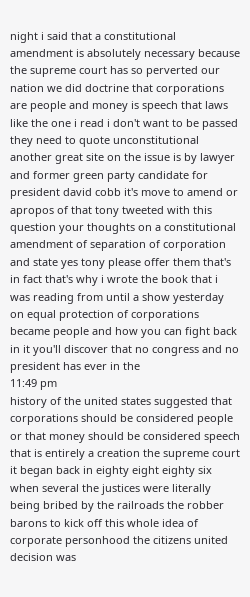night i said that a constitutional amendment is absolutely necessary because the supreme court has so perverted our nation we did doctrine that corporations are people and money is speech that laws like the one i read i don't want to be passed they need to quote unconstitutional another great site on the issue is by lawyer and former green party candidate for president david cobb it's move to amend or apropos of that tony tweeted with this question your thoughts on a constitutional amendment of separation of corporation and state yes tony please offer them that's in fact that's why i wrote the book that i was reading from until a show yesterday on equal protection of corporations became people and how you can fight back in it you'll discover that no congress and no president has ever in the
11:49 pm
history of the united states suggested that corporations should be considered people or that money should be considered speech that is entirely a creation the supreme court it began back in eighty eight eighty six when several the justices were literally being bribed by the railroads the robber barons to kick off this whole idea of corporate personhood the citizens united decision was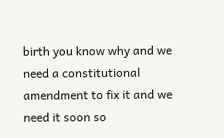birth you know why and we need a constitutional amendment to fix it and we need it soon so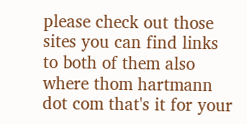please check out those sites you can find links to both of them also where thom hartmann dot com that's it for your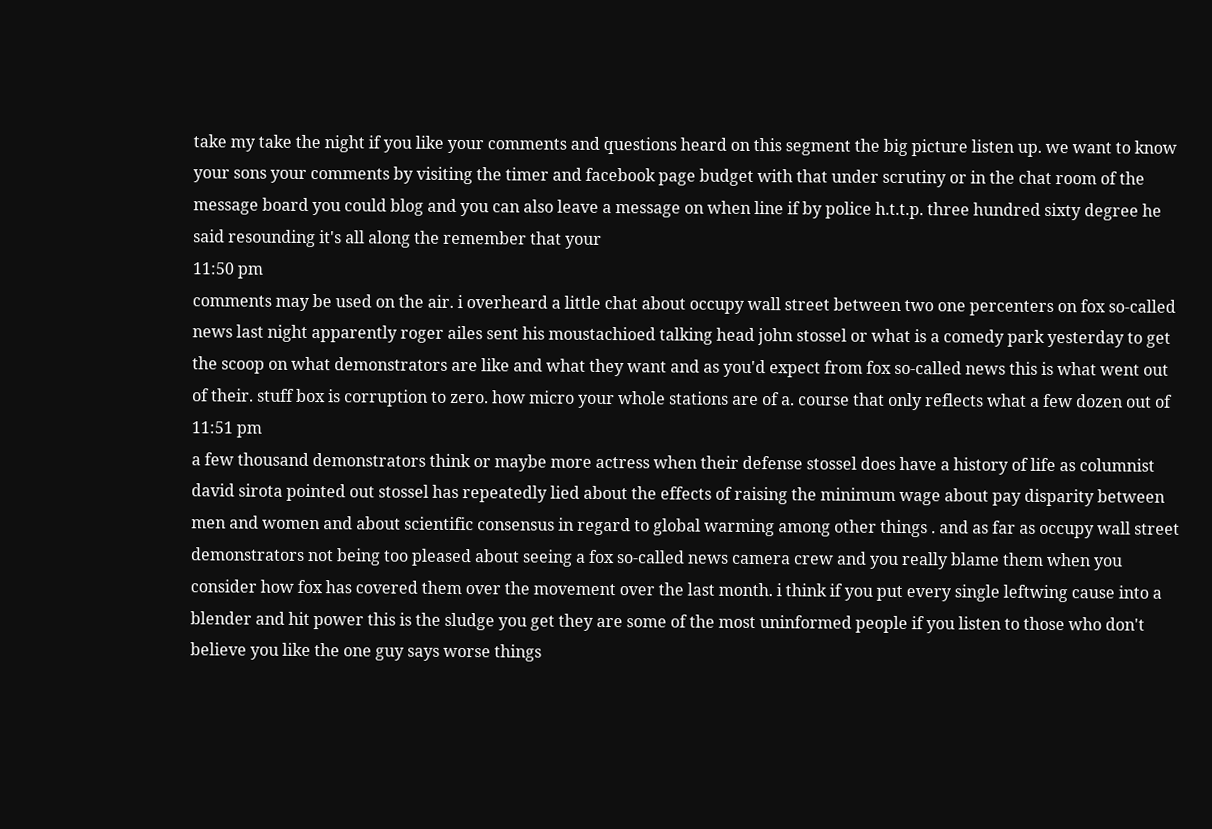take my take the night if you like your comments and questions heard on this segment the big picture listen up. we want to know your sons your comments by visiting the timer and facebook page budget with that under scrutiny or in the chat room of the message board you could blog and you can also leave a message on when line if by police h.t.t.p. three hundred sixty degree he said resounding it's all along the remember that your
11:50 pm
comments may be used on the air. i overheard a little chat about occupy wall street between two one percenters on fox so-called news last night apparently roger ailes sent his moustachioed talking head john stossel or what is a comedy park yesterday to get the scoop on what demonstrators are like and what they want and as you'd expect from fox so-called news this is what went out of their. stuff box is corruption to zero. how micro your whole stations are of a. course that only reflects what a few dozen out of
11:51 pm
a few thousand demonstrators think or maybe more actress when their defense stossel does have a history of life as columnist david sirota pointed out stossel has repeatedly lied about the effects of raising the minimum wage about pay disparity between men and women and about scientific consensus in regard to global warming among other things . and as far as occupy wall street demonstrators not being too pleased about seeing a fox so-called news camera crew and you really blame them when you consider how fox has covered them over the movement over the last month. i think if you put every single leftwing cause into a blender and hit power this is the sludge you get they are some of the most uninformed people if you listen to those who don't believe you like the one guy says worse things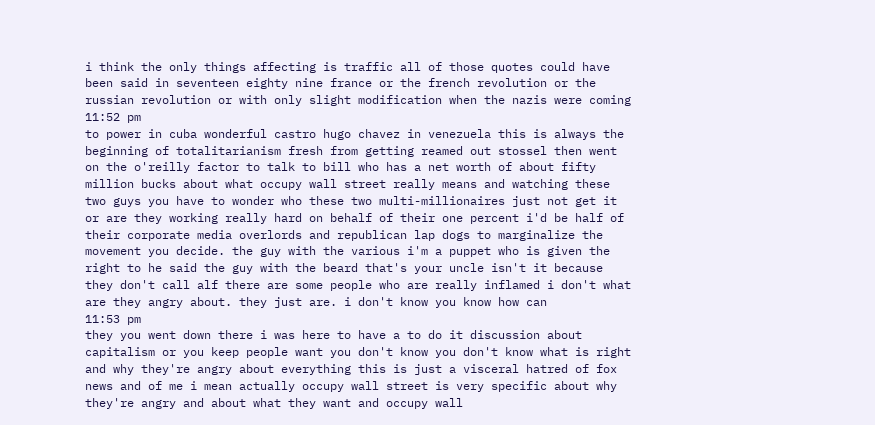i think the only things affecting is traffic all of those quotes could have been said in seventeen eighty nine france or the french revolution or the russian revolution or with only slight modification when the nazis were coming
11:52 pm
to power in cuba wonderful castro hugo chavez in venezuela this is always the beginning of totalitarianism fresh from getting reamed out stossel then went on the o'reilly factor to talk to bill who has a net worth of about fifty million bucks about what occupy wall street really means and watching these two guys you have to wonder who these two multi-millionaires just not get it or are they working really hard on behalf of their one percent i'd be half of their corporate media overlords and republican lap dogs to marginalize the movement you decide. the guy with the various i'm a puppet who is given the right to he said the guy with the beard that's your uncle isn't it because they don't call alf there are some people who are really inflamed i don't what are they angry about. they just are. i don't know you know how can
11:53 pm
they you went down there i was here to have a to do it discussion about capitalism or you keep people want you don't know you don't know what is right and why they're angry about everything this is just a visceral hatred of fox news and of me i mean actually occupy wall street is very specific about why they're angry and about what they want and occupy wall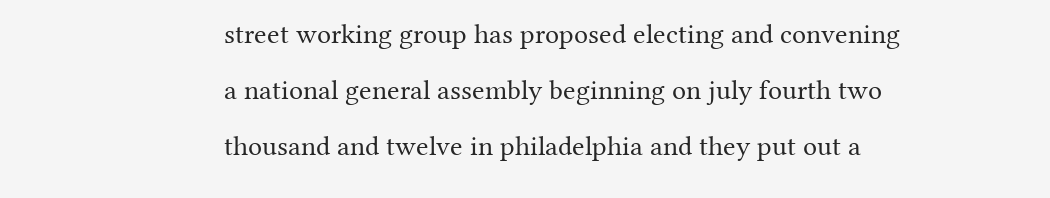street working group has proposed electing and convening a national general assembly beginning on july fourth two thousand and twelve in philadelphia and they put out a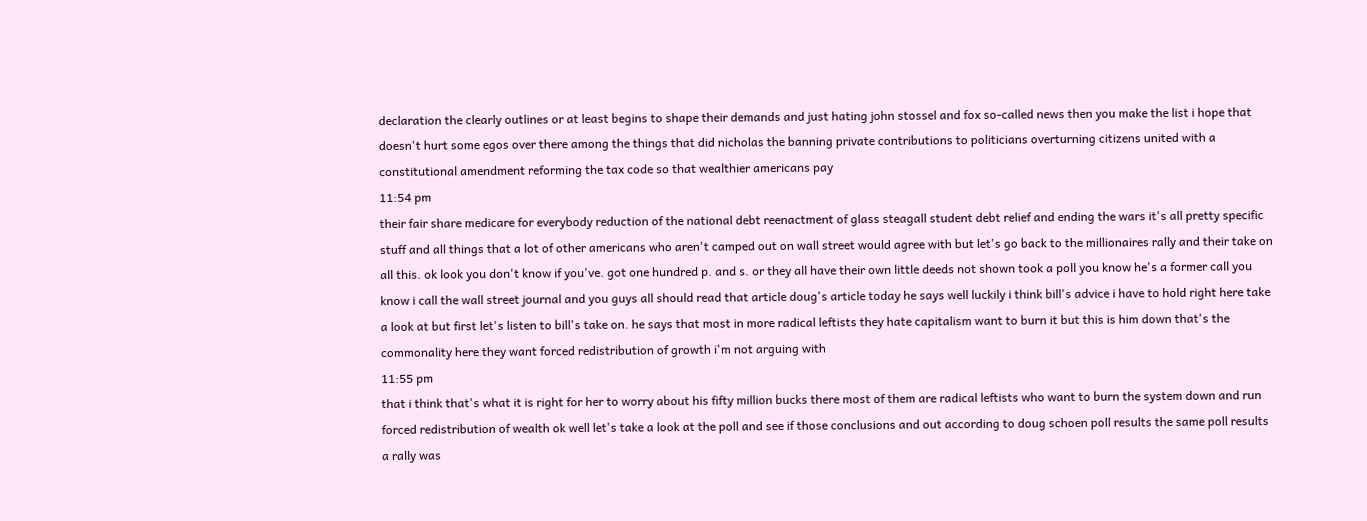declaration the clearly outlines or at least begins to shape their demands and just hating john stossel and fox so-called news then you make the list i hope that doesn't hurt some egos over there among the things that did nicholas the banning private contributions to politicians overturning citizens united with a constitutional amendment reforming the tax code so that wealthier americans pay
11:54 pm
their fair share medicare for everybody reduction of the national debt reenactment of glass steagall student debt relief and ending the wars it's all pretty specific stuff and all things that a lot of other americans who aren't camped out on wall street would agree with but let's go back to the millionaires rally and their take on all this. ok look you don't know if you've. got one hundred p. and s. or they all have their own little deeds not shown took a poll you know he's a former call you know i call the wall street journal and you guys all should read that article doug's article today he says well luckily i think bill's advice i have to hold right here take a look at but first let's listen to bill's take on. he says that most in more radical leftists they hate capitalism want to burn it but this is him down that's the commonality here they want forced redistribution of growth i'm not arguing with
11:55 pm
that i think that's what it is right for her to worry about his fifty million bucks there most of them are radical leftists who want to burn the system down and run forced redistribution of wealth ok well let's take a look at the poll and see if those conclusions and out according to doug schoen poll results the same poll results a rally was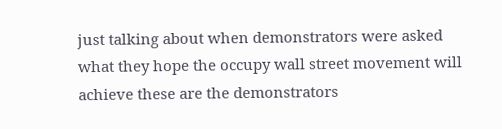just talking about when demonstrators were asked what they hope the occupy wall street movement will achieve these are the demonstrators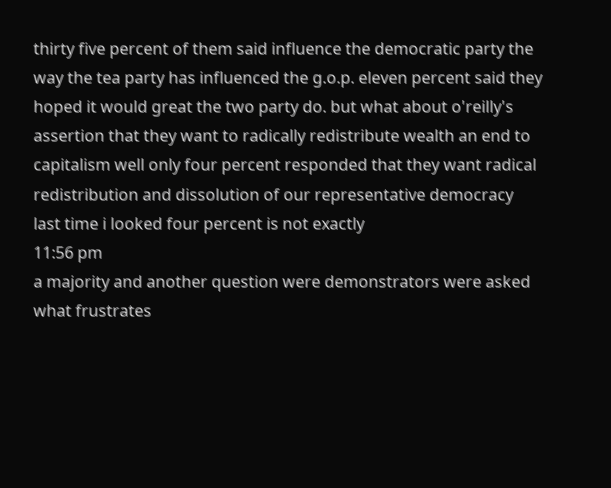thirty five percent of them said influence the democratic party the way the tea party has influenced the g.o.p. eleven percent said they hoped it would great the two party do. but what about o'reilly's assertion that they want to radically redistribute wealth an end to capitalism well only four percent responded that they want radical redistribution and dissolution of our representative democracy last time i looked four percent is not exactly
11:56 pm
a majority and another question were demonstrators were asked what frustrates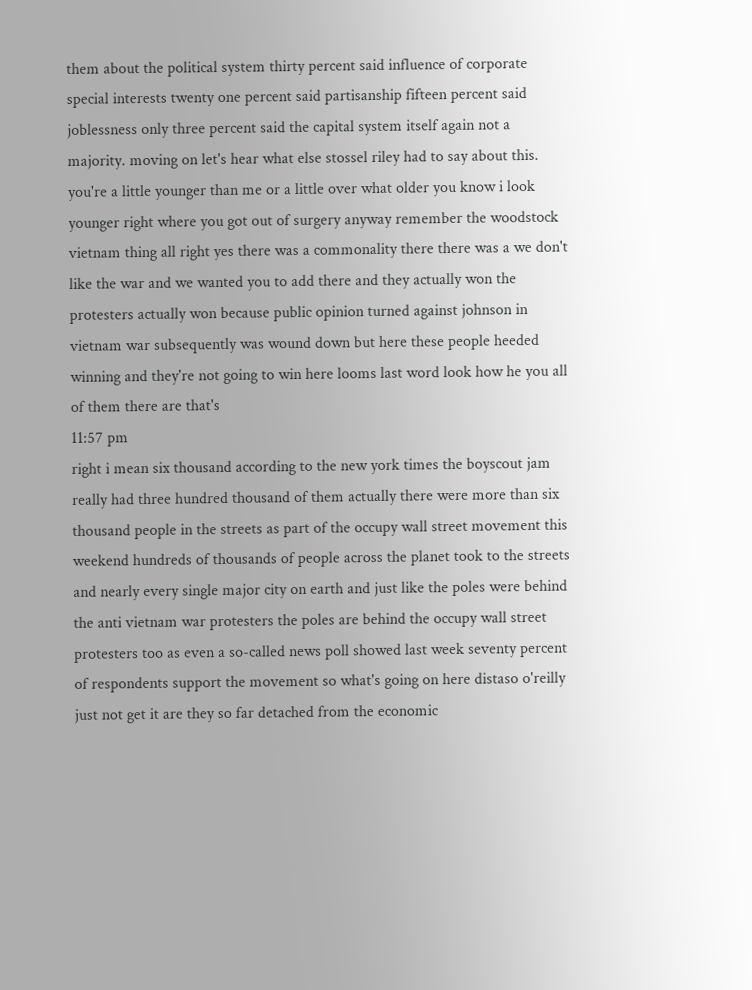them about the political system thirty percent said influence of corporate special interests twenty one percent said partisanship fifteen percent said joblessness only three percent said the capital system itself again not a majority. moving on let's hear what else stossel riley had to say about this. you're a little younger than me or a little over what older you know i look younger right where you got out of surgery anyway remember the woodstock vietnam thing all right yes there was a commonality there there was a we don't like the war and we wanted you to add there and they actually won the protesters actually won because public opinion turned against johnson in vietnam war subsequently was wound down but here these people heeded winning and they're not going to win here looms last word look how he you all of them there are that's
11:57 pm
right i mean six thousand according to the new york times the boyscout jam really had three hundred thousand of them actually there were more than six thousand people in the streets as part of the occupy wall street movement this weekend hundreds of thousands of people across the planet took to the streets and nearly every single major city on earth and just like the poles were behind the anti vietnam war protesters the poles are behind the occupy wall street protesters too as even a so-called news poll showed last week seventy percent of respondents support the movement so what's going on here distaso o'reilly just not get it are they so far detached from the economic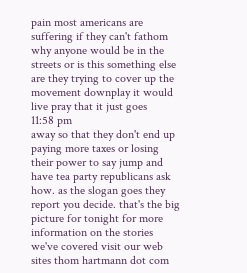pain most americans are suffering if they can't fathom why anyone would be in the streets or is this something else are they trying to cover up the movement downplay it would live pray that it just goes
11:58 pm
away so that they don't end up paying more taxes or losing their power to say jump and have tea party republicans ask how. as the slogan goes they report you decide. that's the big picture for tonight for more information on the stories we've covered visit our web sites thom hartmann dot com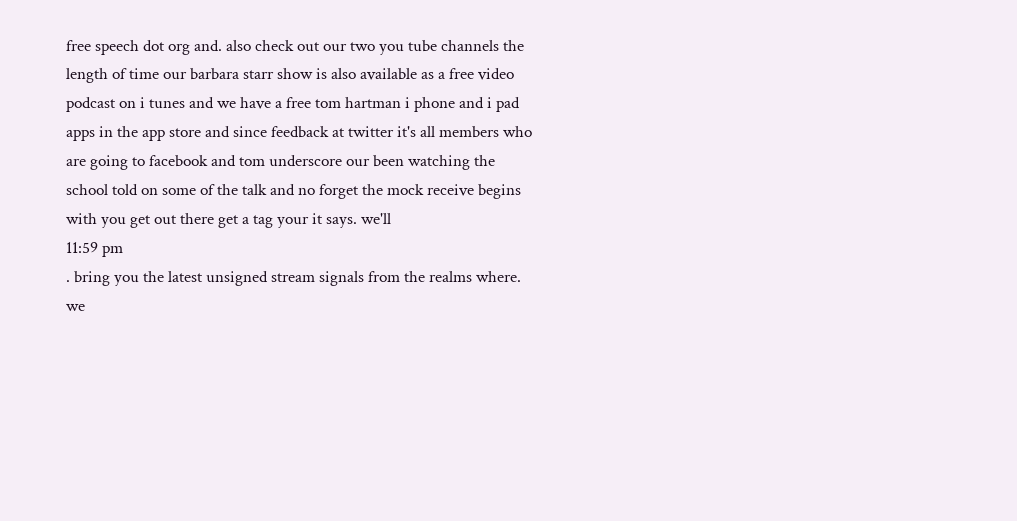free speech dot org and. also check out our two you tube channels the length of time our barbara starr show is also available as a free video podcast on i tunes and we have a free tom hartman i phone and i pad apps in the app store and since feedback at twitter it's all members who are going to facebook and tom underscore our been watching the school told on some of the talk and no forget the mock receive begins with you get out there get a tag your it says. we'll
11:59 pm
. bring you the latest unsigned stream signals from the realms where. we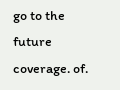go to the future coverage. of.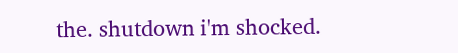the. shutdown i'm shocked.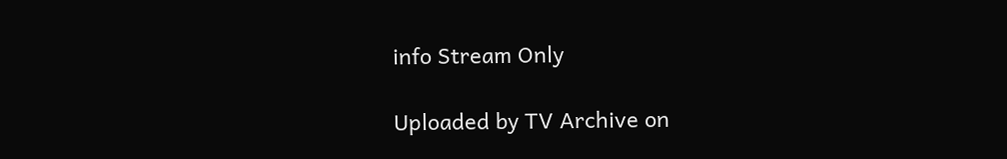info Stream Only

Uploaded by TV Archive on